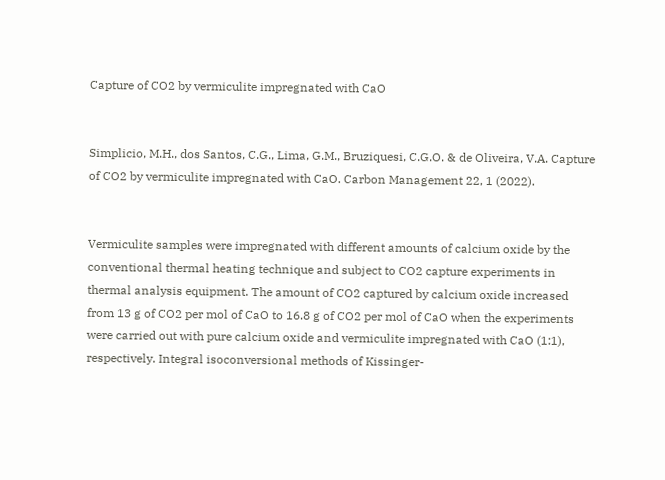Capture of CO2 by vermiculite impregnated with CaO


Simplicio, M.H., dos Santos, C.G., Lima, G.M., Bruziquesi, C.G.O. & de Oliveira, V.A. Capture of CO2 by vermiculite impregnated with CaO. Carbon Management 22, 1 (2022).


Vermiculite samples were impregnated with different amounts of calcium oxide by the conventional thermal heating technique and subject to CO2 capture experiments in thermal analysis equipment. The amount of CO2 captured by calcium oxide increased from 13 g of CO2 per mol of CaO to 16.8 g of CO2 per mol of CaO when the experiments were carried out with pure calcium oxide and vermiculite impregnated with CaO (1:1), respectively. Integral isoconversional methods of Kissinger-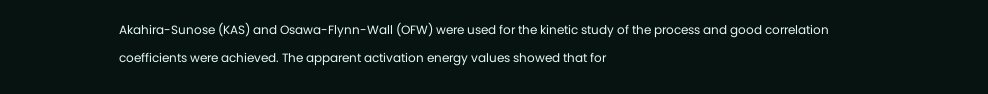Akahira-Sunose (KAS) and Osawa-Flynn-Wall (OFW) were used for the kinetic study of the process and good correlation coefficients were achieved. The apparent activation energy values showed that for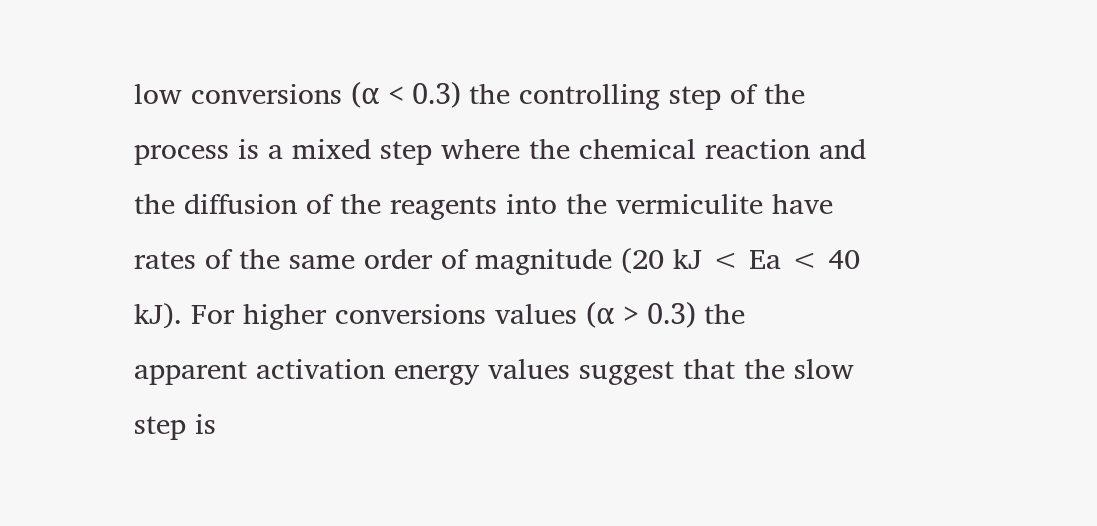low conversions (α < 0.3) the controlling step of the process is a mixed step where the chemical reaction and the diffusion of the reagents into the vermiculite have rates of the same order of magnitude (20 kJ < Ea < 40 kJ). For higher conversions values (α > 0.3) the apparent activation energy values suggest that the slow step is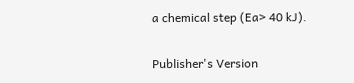a chemical step (Ea> 40 kJ).

Publisher's Version